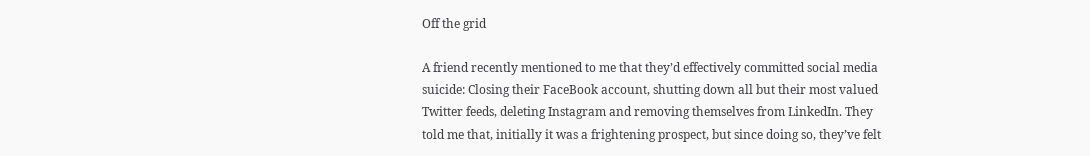Off the grid

A friend recently mentioned to me that they’d effectively committed social media suicide: Closing their FaceBook account, shutting down all but their most valued Twitter feeds, deleting Instagram and removing themselves from LinkedIn. They told me that, initially it was a frightening prospect, but since doing so, they’ve felt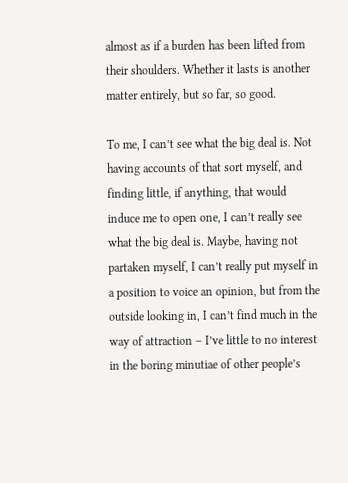almost as if a burden has been lifted from their shoulders. Whether it lasts is another matter entirely, but so far, so good.

To me, I can’t see what the big deal is. Not having accounts of that sort myself, and finding little, if anything, that would induce me to open one, I can’t really see what the big deal is. Maybe, having not partaken myself, I can’t really put myself in a position to voice an opinion, but from the outside looking in, I can’t find much in the way of attraction – I’ve little to no interest in the boring minutiae of other people’s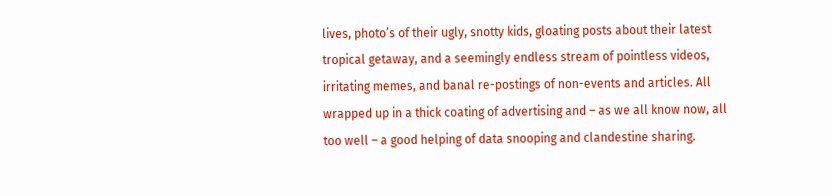lives, photo’s of their ugly, snotty kids, gloating posts about their latest tropical getaway, and a seemingly endless stream of pointless videos, irritating memes, and banal re-postings of non-events and articles. All wrapped up in a thick coating of advertising and – as we all know now, all too well – a good helping of data snooping and clandestine sharing.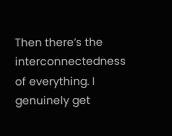Then there’s the interconnectedness of everything. I genuinely get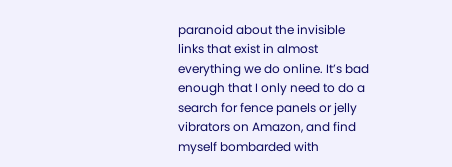paranoid about the invisible links that exist in almost everything we do online. It’s bad enough that I only need to do a search for fence panels or jelly vibrators on Amazon, and find myself bombarded with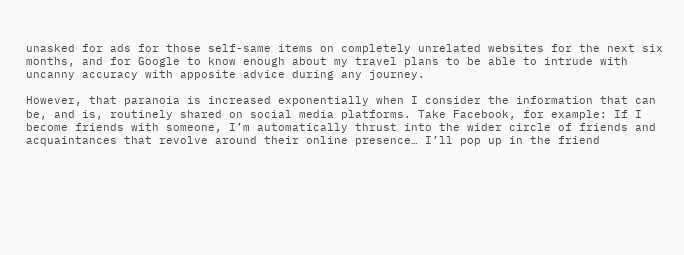unasked for ads for those self-same items on completely unrelated websites for the next six months, and for Google to know enough about my travel plans to be able to intrude with uncanny accuracy with apposite advice during any journey.

However, that paranoia is increased exponentially when I consider the information that can be, and is, routinely shared on social media platforms. Take Facebook, for example: If I become friends with someone, I’m automatically thrust into the wider circle of friends and acquaintances that revolve around their online presence… I’ll pop up in the friend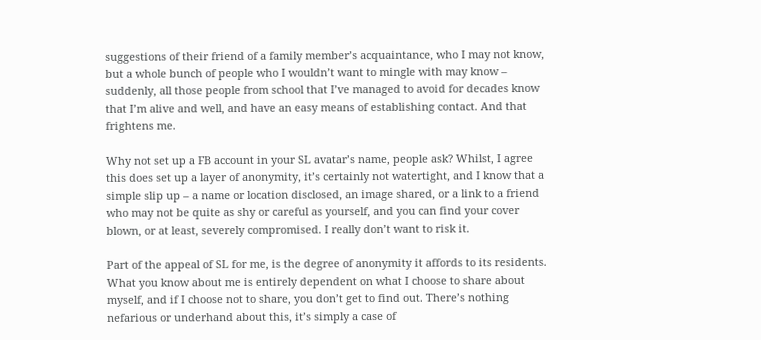suggestions of their friend of a family member’s acquaintance, who I may not know, but a whole bunch of people who I wouldn’t want to mingle with may know – suddenly, all those people from school that I’ve managed to avoid for decades know that I’m alive and well, and have an easy means of establishing contact. And that frightens me.

Why not set up a FB account in your SL avatar’s name, people ask? Whilst, I agree this does set up a layer of anonymity, it’s certainly not watertight, and I know that a simple slip up – a name or location disclosed, an image shared, or a link to a friend who may not be quite as shy or careful as yourself, and you can find your cover blown, or at least, severely compromised. I really don’t want to risk it.

Part of the appeal of SL for me, is the degree of anonymity it affords to its residents. What you know about me is entirely dependent on what I choose to share about myself, and if I choose not to share, you don’t get to find out. There’s nothing nefarious or underhand about this, it’s simply a case of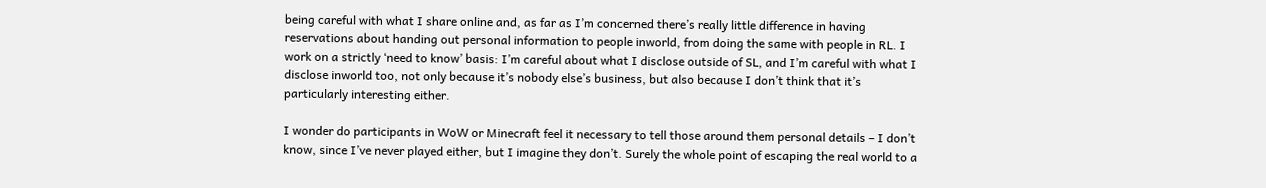being careful with what I share online and, as far as I’m concerned there’s really little difference in having reservations about handing out personal information to people inworld, from doing the same with people in RL. I work on a strictly ‘need to know’ basis: I’m careful about what I disclose outside of SL, and I’m careful with what I disclose inworld too, not only because it’s nobody else’s business, but also because I don’t think that it’s particularly interesting either.

I wonder do participants in WoW or Minecraft feel it necessary to tell those around them personal details – I don’t know, since I’ve never played either, but I imagine they don’t. Surely the whole point of escaping the real world to a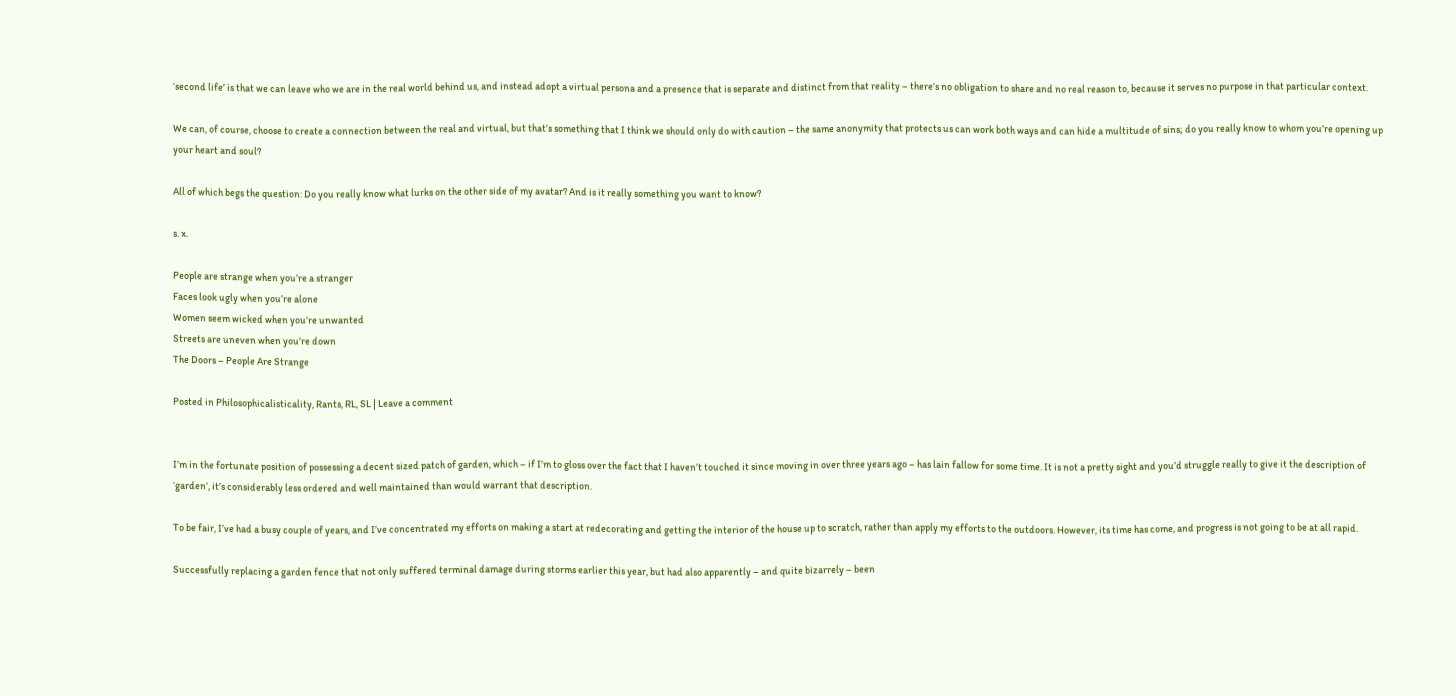‘second life’ is that we can leave who we are in the real world behind us, and instead adopt a virtual persona and a presence that is separate and distinct from that reality – there’s no obligation to share and no real reason to, because it serves no purpose in that particular context.

We can, of course, choose to create a connection between the real and virtual, but that’s something that I think we should only do with caution – the same anonymity that protects us can work both ways and can hide a multitude of sins; do you really know to whom you’re opening up your heart and soul?

All of which begs the question: Do you really know what lurks on the other side of my avatar? And is it really something you want to know?

s. x.

People are strange when you’re a stranger
Faces look ugly when you’re alone
Women seem wicked when you’re unwanted
Streets are uneven when you’re down
The Doors – People Are Strange

Posted in Philosophicalisticality, Rants, RL, SL | Leave a comment


I’m in the fortunate position of possessing a decent sized patch of garden, which – if I’m to gloss over the fact that I haven’t touched it since moving in over three years ago – has lain fallow for some time. It is not a pretty sight and you’d struggle really to give it the description of ‘garden’, it’s considerably less ordered and well maintained than would warrant that description.

To be fair, I’ve had a busy couple of years, and I’ve concentrated my efforts on making a start at redecorating and getting the interior of the house up to scratch, rather than apply my efforts to the outdoors. However, its time has come, and progress is not going to be at all rapid.

Successfully replacing a garden fence that not only suffered terminal damage during storms earlier this year, but had also apparently – and quite bizarrely – been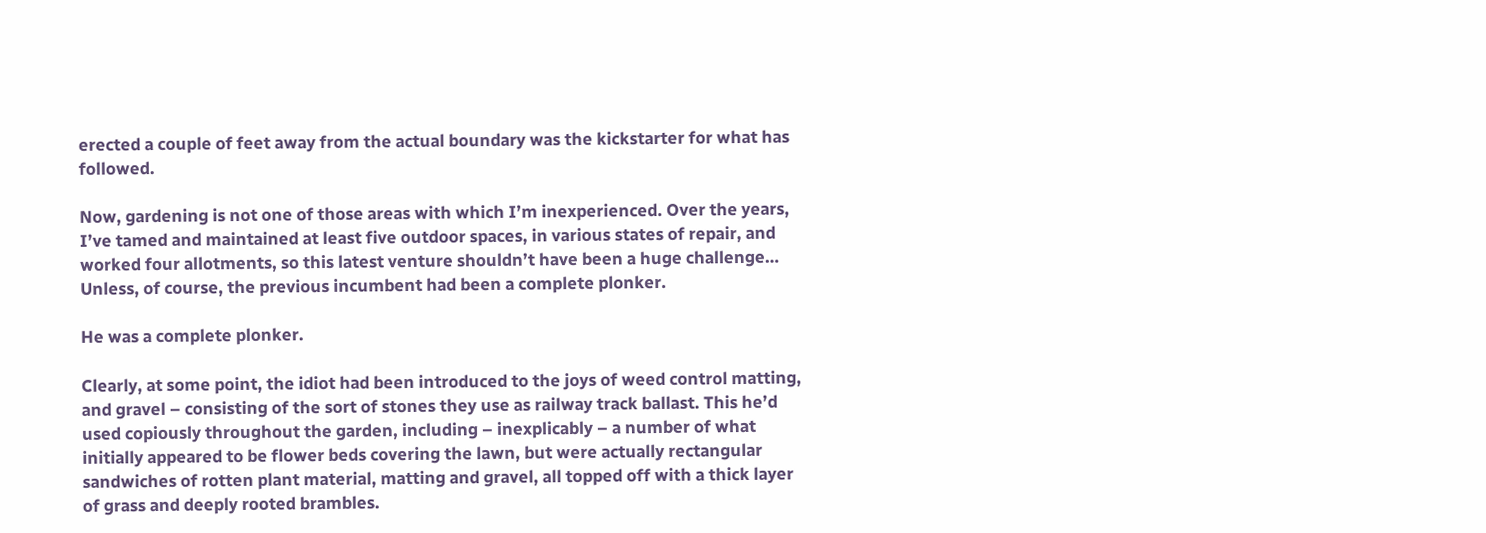erected a couple of feet away from the actual boundary was the kickstarter for what has followed.

Now, gardening is not one of those areas with which I’m inexperienced. Over the years, I’ve tamed and maintained at least five outdoor spaces, in various states of repair, and worked four allotments, so this latest venture shouldn’t have been a huge challenge… Unless, of course, the previous incumbent had been a complete plonker.

He was a complete plonker.

Clearly, at some point, the idiot had been introduced to the joys of weed control matting, and gravel – consisting of the sort of stones they use as railway track ballast. This he’d used copiously throughout the garden, including – inexplicably – a number of what initially appeared to be flower beds covering the lawn, but were actually rectangular sandwiches of rotten plant material, matting and gravel, all topped off with a thick layer of grass and deeply rooted brambles.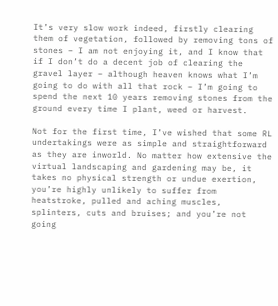It’s very slow work indeed, firstly clearing them of vegetation, followed by removing tons of stones – I am not enjoying it, and I know that if I don’t do a decent job of clearing the gravel layer – although heaven knows what I’m going to do with all that rock – I’m going to spend the next 10 years removing stones from the ground every time I plant, weed or harvest.

Not for the first time, I’ve wished that some RL undertakings were as simple and straightforward as they are inworld. No matter how extensive the virtual landscaping and gardening may be, it takes no physical strength or undue exertion, you’re highly unlikely to suffer from heatstroke, pulled and aching muscles, splinters, cuts and bruises; and you’re not going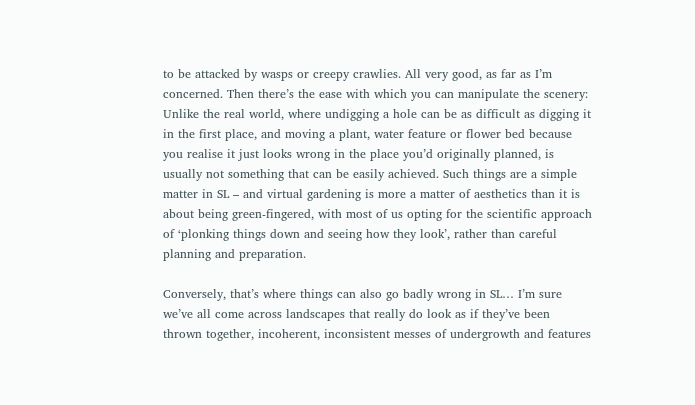to be attacked by wasps or creepy crawlies. All very good, as far as I’m concerned. Then there’s the ease with which you can manipulate the scenery: Unlike the real world, where undigging a hole can be as difficult as digging it in the first place, and moving a plant, water feature or flower bed because you realise it just looks wrong in the place you’d originally planned, is usually not something that can be easily achieved. Such things are a simple matter in SL – and virtual gardening is more a matter of aesthetics than it is about being green-fingered, with most of us opting for the scientific approach of ‘plonking things down and seeing how they look’, rather than careful planning and preparation.

Conversely, that’s where things can also go badly wrong in SL… I’m sure we’ve all come across landscapes that really do look as if they’ve been thrown together, incoherent, inconsistent messes of undergrowth and features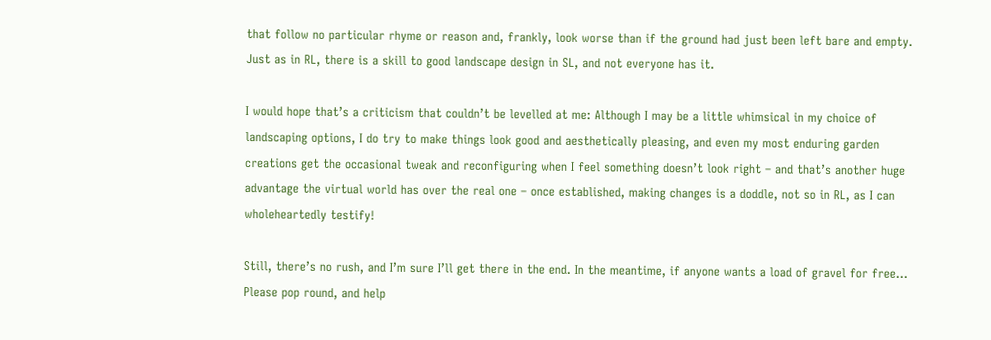that follow no particular rhyme or reason and, frankly, look worse than if the ground had just been left bare and empty. Just as in RL, there is a skill to good landscape design in SL, and not everyone has it.

I would hope that’s a criticism that couldn’t be levelled at me: Although I may be a little whimsical in my choice of landscaping options, I do try to make things look good and aesthetically pleasing, and even my most enduring garden creations get the occasional tweak and reconfiguring when I feel something doesn’t look right – and that’s another huge advantage the virtual world has over the real one – once established, making changes is a doddle, not so in RL, as I can wholeheartedly testify!

Still, there’s no rush, and I’m sure I’ll get there in the end. In the meantime, if anyone wants a load of gravel for free… Please pop round, and help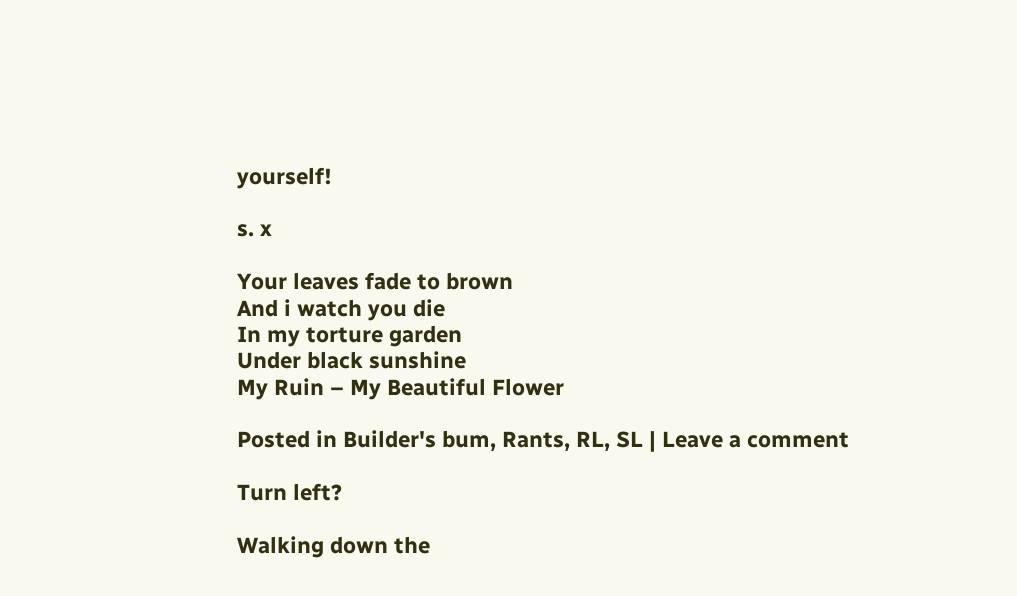yourself!

s. x

Your leaves fade to brown
And i watch you die
In my torture garden
Under black sunshine
My Ruin – My Beautiful Flower

Posted in Builder's bum, Rants, RL, SL | Leave a comment

Turn left?

Walking down the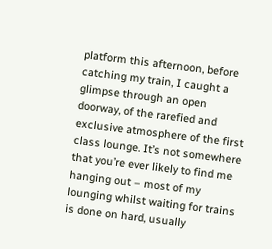platform this afternoon, before catching my train, I caught a glimpse through an open doorway, of the rarefied and exclusive atmosphere of the first class lounge. It’s not somewhere that you’re ever likely to find me hanging out – most of my lounging whilst waiting for trains is done on hard, usually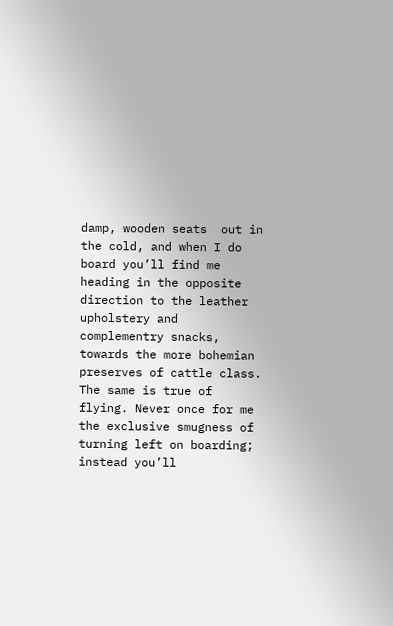damp, wooden seats  out in the cold, and when I do board you’ll find me heading in the opposite direction to the leather upholstery and complementry snacks, towards the more bohemian preserves of cattle class. The same is true of flying. Never once for me the exclusive smugness of turning left on boarding; instead you’ll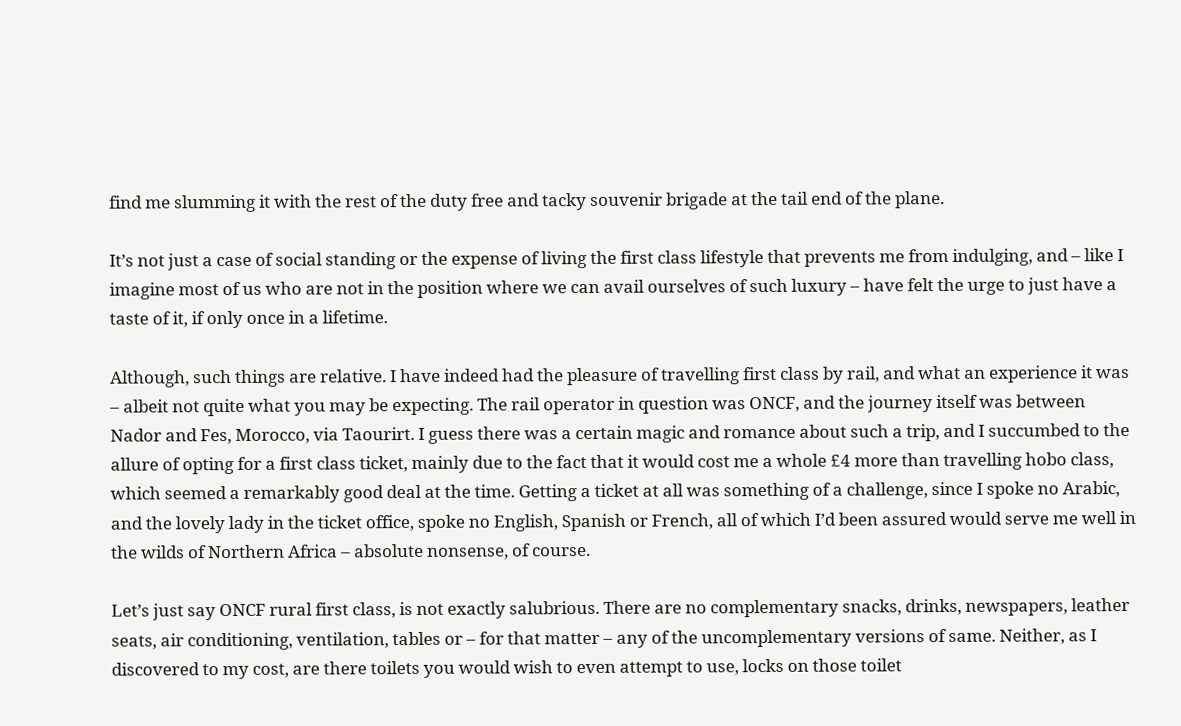find me slumming it with the rest of the duty free and tacky souvenir brigade at the tail end of the plane.

It’s not just a case of social standing or the expense of living the first class lifestyle that prevents me from indulging, and – like I imagine most of us who are not in the position where we can avail ourselves of such luxury – have felt the urge to just have a taste of it, if only once in a lifetime.

Although, such things are relative. I have indeed had the pleasure of travelling first class by rail, and what an experience it was – albeit not quite what you may be expecting. The rail operator in question was ONCF, and the journey itself was between Nador and Fes, Morocco, via Taourirt. I guess there was a certain magic and romance about such a trip, and I succumbed to the allure of opting for a first class ticket, mainly due to the fact that it would cost me a whole £4 more than travelling hobo class, which seemed a remarkably good deal at the time. Getting a ticket at all was something of a challenge, since I spoke no Arabic, and the lovely lady in the ticket office, spoke no English, Spanish or French, all of which I’d been assured would serve me well in the wilds of Northern Africa – absolute nonsense, of course.

Let’s just say ONCF rural first class, is not exactly salubrious. There are no complementary snacks, drinks, newspapers, leather seats, air conditioning, ventilation, tables or – for that matter – any of the uncomplementary versions of same. Neither, as I discovered to my cost, are there toilets you would wish to even attempt to use, locks on those toilet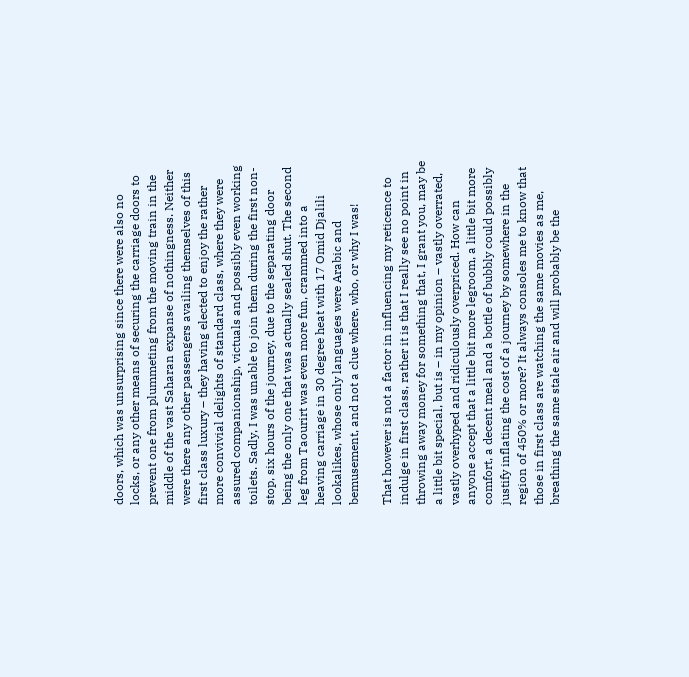doors, which was unsurprising since there were also no locks, or any other means of securing the carriage doors to prevent one from plummeting from the moving train in the middle of the vast Saharan expanse of nothingness. Neither were there any other passengers availing themselves of this first class luxury – they having elected to enjoy the rather more convivial delights of standard class, where they were assured companionship, victuals and possibly even working toilets. Sadly, I was unable to join them during the first non-stop, six hours of the journey, due to the separating door being the only one that was actually sealed shut. The second leg from Taourirt was even more fun, crammed into a heaving carriage in 30 degree heat with 17 Omid Djalili lookalikes, whose only languages were Arabic and bemusement, and not a clue where, who, or why I was!

That however is not a factor in influencing my reticence to indulge in first class, rather it is that I really see no point in throwing away money for something that, I grant you, may be a little bit special, but is – in my opinion – vastly overrated, vastly overhyped and ridiculously overpriced. How can anyone accept that a little bit more legroom, a little bit more comfort, a decent meal and a bottle of bubbly could possibly justify inflating the cost of a journey by somewhere in the region of 450% or more? It always consoles me to know that those in first class are watching the same movies as me, breathing the same stale air and will probably be the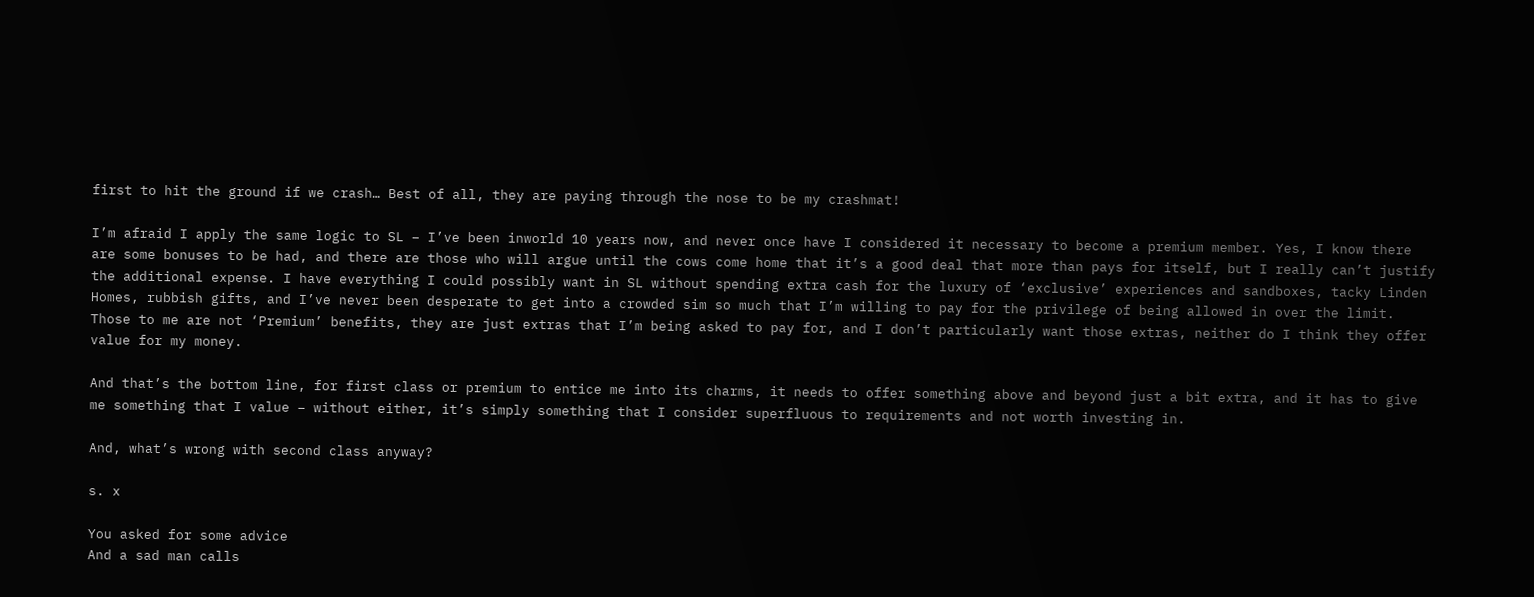first to hit the ground if we crash… Best of all, they are paying through the nose to be my crashmat!

I’m afraid I apply the same logic to SL – I’ve been inworld 10 years now, and never once have I considered it necessary to become a premium member. Yes, I know there are some bonuses to be had, and there are those who will argue until the cows come home that it’s a good deal that more than pays for itself, but I really can’t justify the additional expense. I have everything I could possibly want in SL without spending extra cash for the luxury of ‘exclusive’ experiences and sandboxes, tacky Linden Homes, rubbish gifts, and I’ve never been desperate to get into a crowded sim so much that I’m willing to pay for the privilege of being allowed in over the limit. Those to me are not ‘Premium’ benefits, they are just extras that I’m being asked to pay for, and I don’t particularly want those extras, neither do I think they offer value for my money.

And that’s the bottom line, for first class or premium to entice me into its charms, it needs to offer something above and beyond just a bit extra, and it has to give me something that I value – without either, it’s simply something that I consider superfluous to requirements and not worth investing in.

And, what’s wrong with second class anyway?

s. x

You asked for some advice
And a sad man calls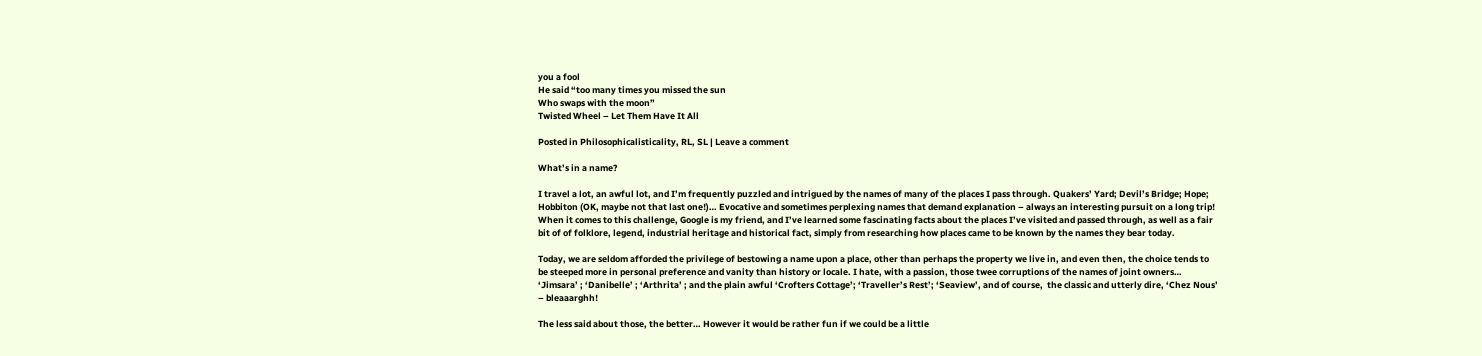you a fool
He said “too many times you missed the sun
Who swaps with the moon”
Twisted Wheel – Let Them Have It All

Posted in Philosophicalisticality, RL, SL | Leave a comment

What’s in a name?

I travel a lot, an awful lot, and I’m frequently puzzled and intrigued by the names of many of the places I pass through. Quakers’ Yard; Devil’s Bridge; Hope; Hobbiton (OK, maybe not that last one!)… Evocative and sometimes perplexing names that demand explanation – always an interesting pursuit on a long trip! When it comes to this challenge, Google is my friend, and I’ve learned some fascinating facts about the places I’ve visited and passed through, as well as a fair bit of of folklore, legend, industrial heritage and historical fact, simply from researching how places came to be known by the names they bear today.

Today, we are seldom afforded the privilege of bestowing a name upon a place, other than perhaps the property we live in, and even then, the choice tends to be steeped more in personal preference and vanity than history or locale. I hate, with a passion, those twee corruptions of the names of joint owners… ‘Jimsara’ ; ‘Danibelle’ ; ‘Arthrita’ ; and the plain awful ‘Crofters Cottage’; ‘Traveller’s Rest’; ‘Seaview’, and of course,  the classic and utterly dire, ‘Chez Nous’ – bleaaarghh!

The less said about those, the better… However it would be rather fun if we could be a little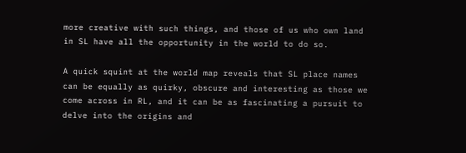more creative with such things, and those of us who own land in SL have all the opportunity in the world to do so.

A quick squint at the world map reveals that SL place names can be equally as quirky, obscure and interesting as those we come across in RL, and it can be as fascinating a pursuit to delve into the origins and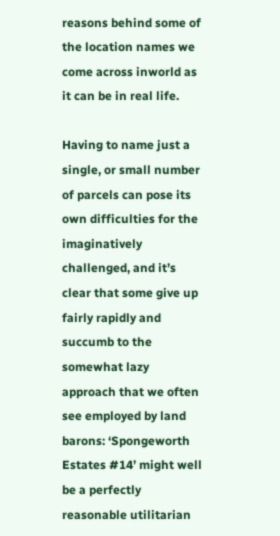reasons behind some of the location names we come across inworld as it can be in real life.

Having to name just a single, or small number of parcels can pose its own difficulties for the imaginatively challenged, and it’s clear that some give up fairly rapidly and succumb to the somewhat lazy approach that we often see employed by land barons: ‘Spongeworth Estates #14’ might well be a perfectly reasonable utilitarian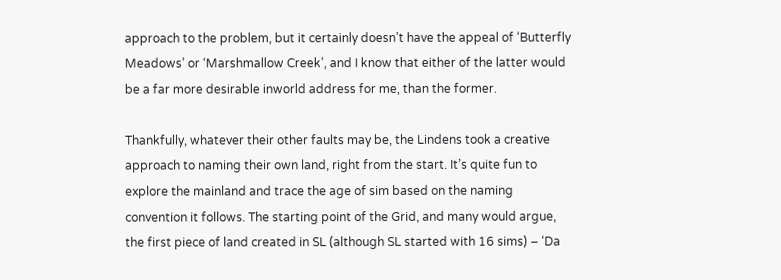approach to the problem, but it certainly doesn’t have the appeal of ‘Butterfly Meadows’ or ‘Marshmallow Creek’, and I know that either of the latter would be a far more desirable inworld address for me, than the former.

Thankfully, whatever their other faults may be, the Lindens took a creative approach to naming their own land, right from the start. It’s quite fun to explore the mainland and trace the age of sim based on the naming convention it follows. The starting point of the Grid, and many would argue, the first piece of land created in SL (although SL started with 16 sims) – ‘Da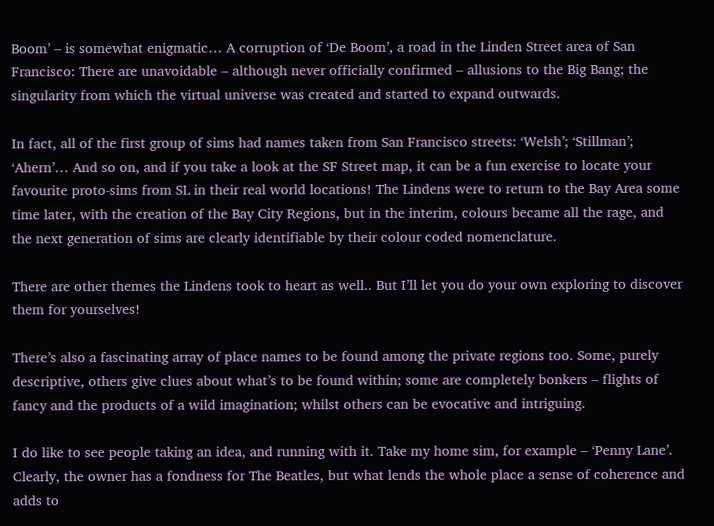Boom’ – is somewhat enigmatic… A corruption of ‘De Boom’, a road in the Linden Street area of San Francisco: There are unavoidable – although never officially confirmed – allusions to the Big Bang; the singularity from which the virtual universe was created and started to expand outwards.

In fact, all of the first group of sims had names taken from San Francisco streets: ‘Welsh’; ‘Stillman’; ‘Ahern’… And so on, and if you take a look at the SF Street map, it can be a fun exercise to locate your favourite proto-sims from SL in their real world locations! The Lindens were to return to the Bay Area some time later, with the creation of the Bay City Regions, but in the interim, colours became all the rage, and the next generation of sims are clearly identifiable by their colour coded nomenclature.

There are other themes the Lindens took to heart as well.. But I’ll let you do your own exploring to discover them for yourselves!

There’s also a fascinating array of place names to be found among the private regions too. Some, purely descriptive, others give clues about what’s to be found within; some are completely bonkers – flights of fancy and the products of a wild imagination; whilst others can be evocative and intriguing.

I do like to see people taking an idea, and running with it. Take my home sim, for example – ‘Penny Lane’. Clearly, the owner has a fondness for The Beatles, but what lends the whole place a sense of coherence and adds to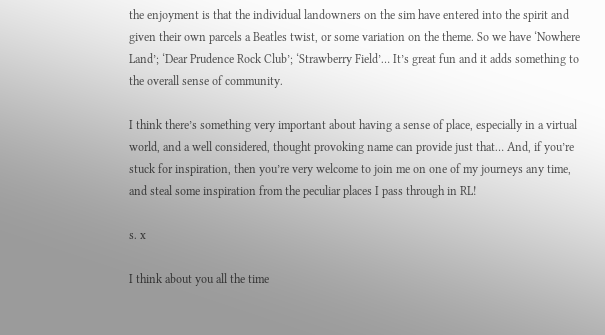the enjoyment is that the individual landowners on the sim have entered into the spirit and given their own parcels a Beatles twist, or some variation on the theme. So we have ‘Nowhere Land’; ‘Dear Prudence Rock Club’; ‘Strawberry Field’… It’s great fun and it adds something to the overall sense of community.

I think there’s something very important about having a sense of place, especially in a virtual world, and a well considered, thought provoking name can provide just that… And, if you’re stuck for inspiration, then you’re very welcome to join me on one of my journeys any time, and steal some inspiration from the peculiar places I pass through in RL!

s. x

I think about you all the time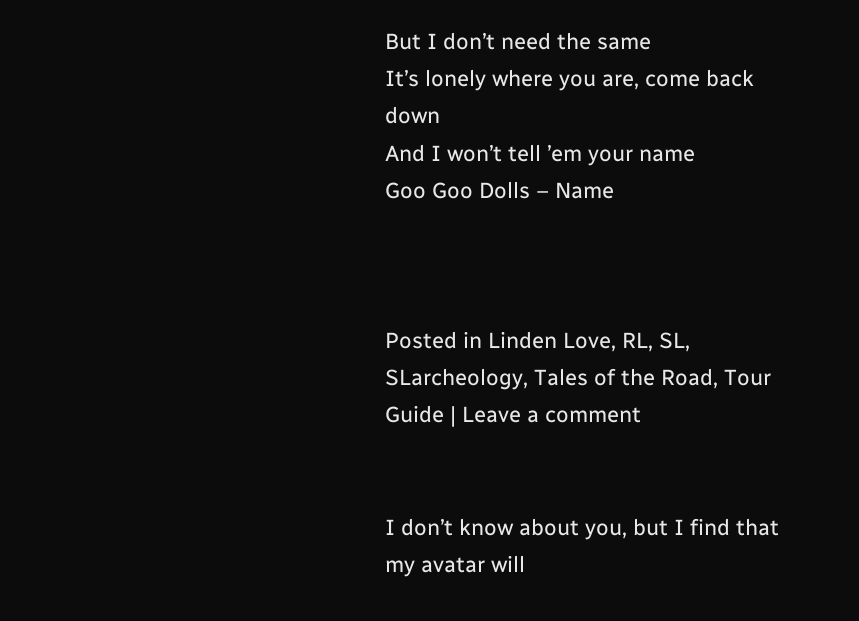But I don’t need the same
It’s lonely where you are, come back down
And I won’t tell ’em your name
Goo Goo Dolls – Name



Posted in Linden Love, RL, SL, SLarcheology, Tales of the Road, Tour Guide | Leave a comment


I don’t know about you, but I find that my avatar will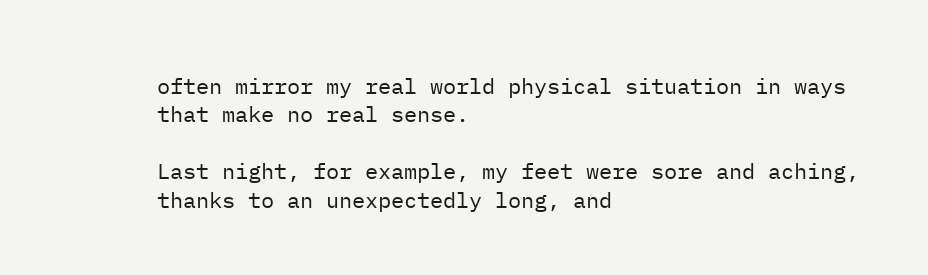often mirror my real world physical situation in ways that make no real sense.

Last night, for example, my feet were sore and aching, thanks to an unexpectedly long, and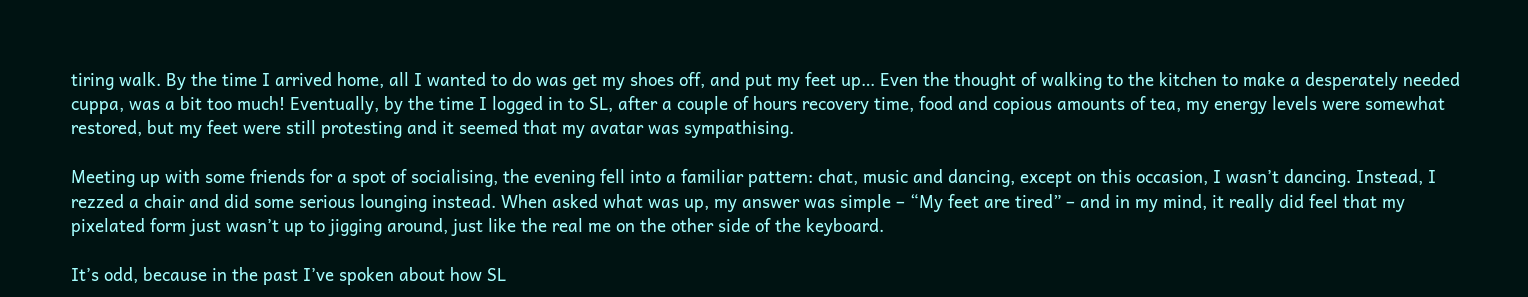tiring walk. By the time I arrived home, all I wanted to do was get my shoes off, and put my feet up… Even the thought of walking to the kitchen to make a desperately needed cuppa, was a bit too much! Eventually, by the time I logged in to SL, after a couple of hours recovery time, food and copious amounts of tea, my energy levels were somewhat restored, but my feet were still protesting and it seemed that my avatar was sympathising.

Meeting up with some friends for a spot of socialising, the evening fell into a familiar pattern: chat, music and dancing, except on this occasion, I wasn’t dancing. Instead, I rezzed a chair and did some serious lounging instead. When asked what was up, my answer was simple – “My feet are tired” – and in my mind, it really did feel that my pixelated form just wasn’t up to jigging around, just like the real me on the other side of the keyboard.

It’s odd, because in the past I’ve spoken about how SL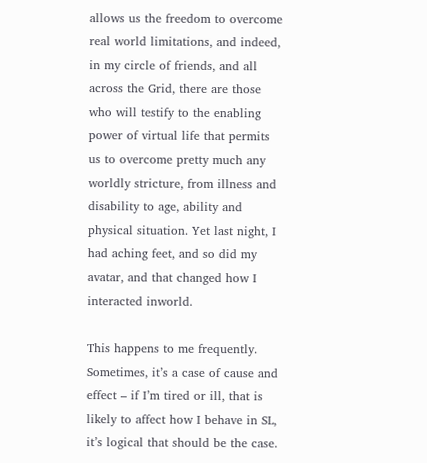allows us the freedom to overcome real world limitations, and indeed, in my circle of friends, and all across the Grid, there are those who will testify to the enabling power of virtual life that permits us to overcome pretty much any worldly stricture, from illness and disability to age, ability and physical situation. Yet last night, I had aching feet, and so did my avatar, and that changed how I interacted inworld.

This happens to me frequently. Sometimes, it’s a case of cause and effect – if I’m tired or ill, that is likely to affect how I behave in SL, it’s logical that should be the case.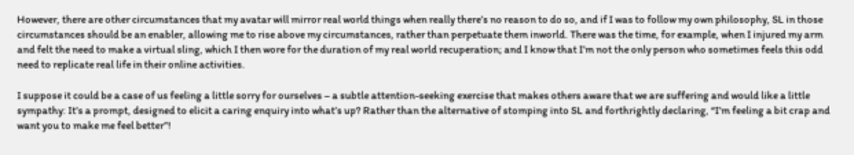However, there are other circumstances that my avatar will mirror real world things when really there’s no reason to do so, and if I was to follow my own philosophy, SL in those circumstances should be an enabler, allowing me to rise above my circumstances, rather than perpetuate them inworld. There was the time, for example, when I injured my arm and felt the need to make a virtual sling, which I then wore for the duration of my real world recuperation; and I know that I’m not the only person who sometimes feels this odd need to replicate real life in their online activities.

I suppose it could be a case of us feeling a little sorry for ourselves – a subtle attention-seeking exercise that makes others aware that we are suffering and would like a little sympathy: It’s a prompt, designed to elicit a caring enquiry into what’s up? Rather than the alternative of stomping into SL and forthrightly declaring, “I’m feeling a bit crap and want you to make me feel better”!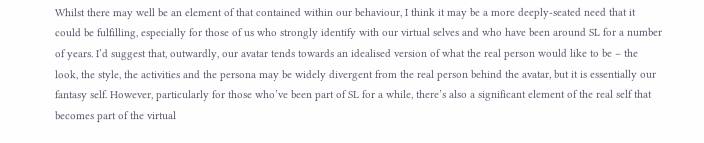Whilst there may well be an element of that contained within our behaviour, I think it may be a more deeply-seated need that it could be fulfilling, especially for those of us who strongly identify with our virtual selves and who have been around SL for a number of years. I’d suggest that, outwardly, our avatar tends towards an idealised version of what the real person would like to be – the look, the style, the activities and the persona may be widely divergent from the real person behind the avatar, but it is essentially our fantasy self. However, particularly for those who’ve been part of SL for a while, there’s also a significant element of the real self that becomes part of the virtual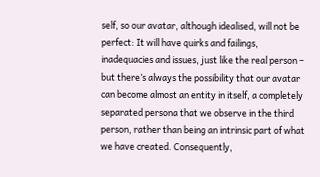self, so our avatar, although idealised, will not be perfect: It will have quirks and failings, inadequacies and issues, just like the real person – but there’s always the possibility that our avatar can become almost an entity in itself, a completely separated persona that we observe in the third person, rather than being an intrinsic part of what we have created. Consequently,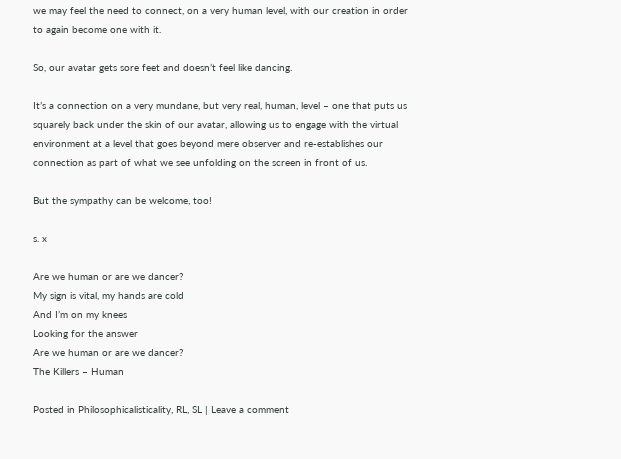we may feel the need to connect, on a very human level, with our creation in order to again become one with it.

So, our avatar gets sore feet and doesn’t feel like dancing.

It’s a connection on a very mundane, but very real, human, level – one that puts us squarely back under the skin of our avatar, allowing us to engage with the virtual environment at a level that goes beyond mere observer and re-establishes our connection as part of what we see unfolding on the screen in front of us.

But the sympathy can be welcome, too!

s. x

Are we human or are we dancer?
My sign is vital, my hands are cold
And I’m on my knees
Looking for the answer
Are we human or are we dancer?
The Killers – Human

Posted in Philosophicalisticality, RL, SL | Leave a comment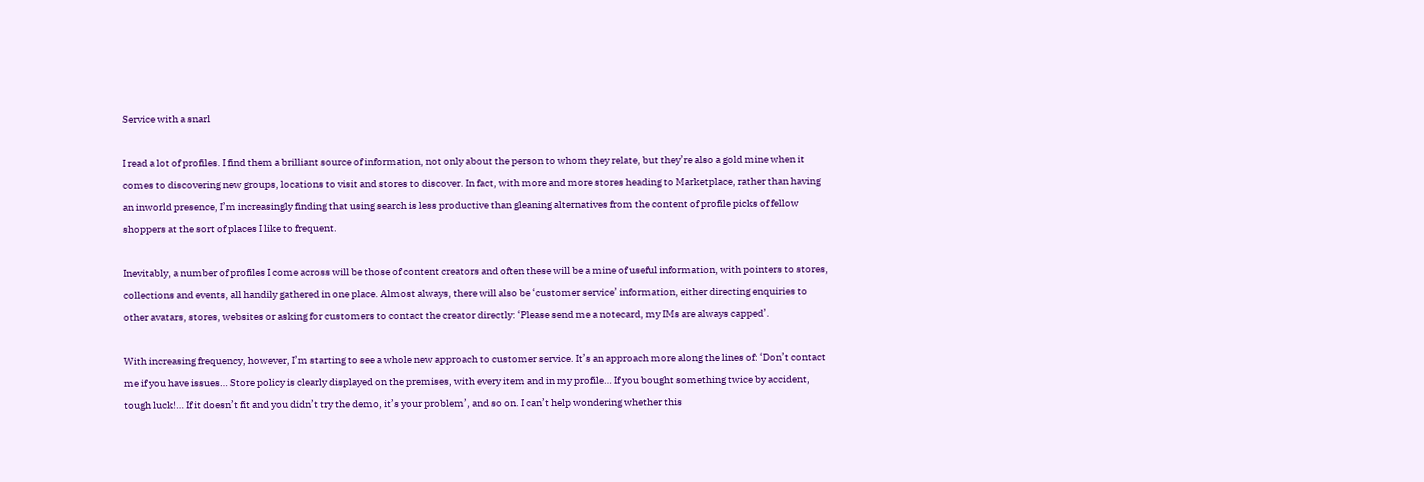Service with a snarl

I read a lot of profiles. I find them a brilliant source of information, not only about the person to whom they relate, but they’re also a gold mine when it comes to discovering new groups, locations to visit and stores to discover. In fact, with more and more stores heading to Marketplace, rather than having an inworld presence, I’m increasingly finding that using search is less productive than gleaning alternatives from the content of profile picks of fellow shoppers at the sort of places I like to frequent.

Inevitably, a number of profiles I come across will be those of content creators and often these will be a mine of useful information, with pointers to stores, collections and events, all handily gathered in one place. Almost always, there will also be ‘customer service’ information, either directing enquiries to other avatars, stores, websites or asking for customers to contact the creator directly: ‘Please send me a notecard, my IMs are always capped’.

With increasing frequency, however, I’m starting to see a whole new approach to customer service. It’s an approach more along the lines of: ‘Don’t contact me if you have issues… Store policy is clearly displayed on the premises, with every item and in my profile… If you bought something twice by accident, tough luck!… If it doesn’t fit and you didn’t try the demo, it’s your problem’, and so on. I can’t help wondering whether this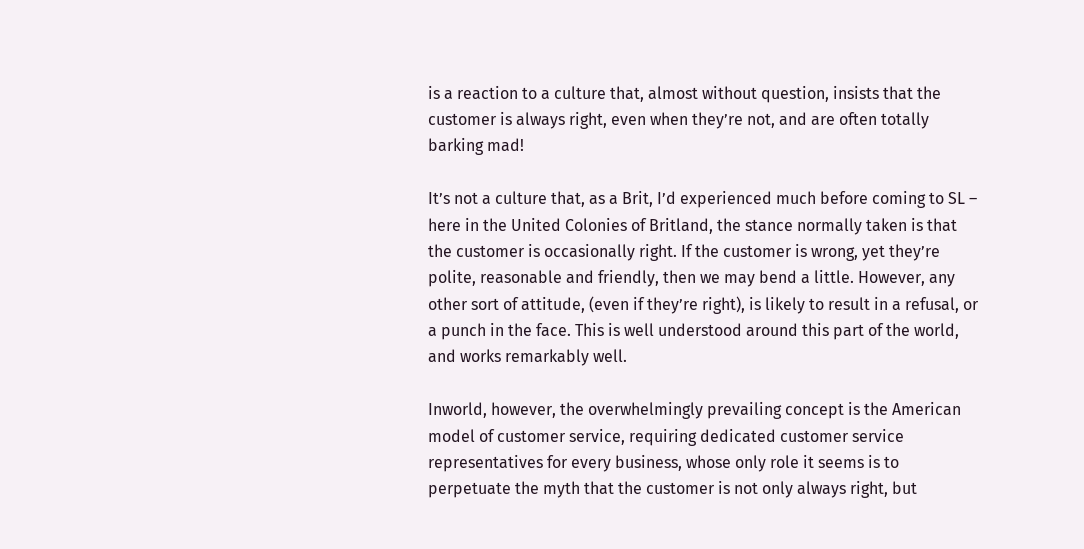is a reaction to a culture that, almost without question, insists that the customer is always right, even when they’re not, and are often totally barking mad!

It’s not a culture that, as a Brit, I’d experienced much before coming to SL – here in the United Colonies of Britland, the stance normally taken is that the customer is occasionally right. If the customer is wrong, yet they’re polite, reasonable and friendly, then we may bend a little. However, any other sort of attitude, (even if they’re right), is likely to result in a refusal, or a punch in the face. This is well understood around this part of the world, and works remarkably well.

Inworld, however, the overwhelmingly prevailing concept is the American model of customer service, requiring dedicated customer service representatives for every business, whose only role it seems is to perpetuate the myth that the customer is not only always right, but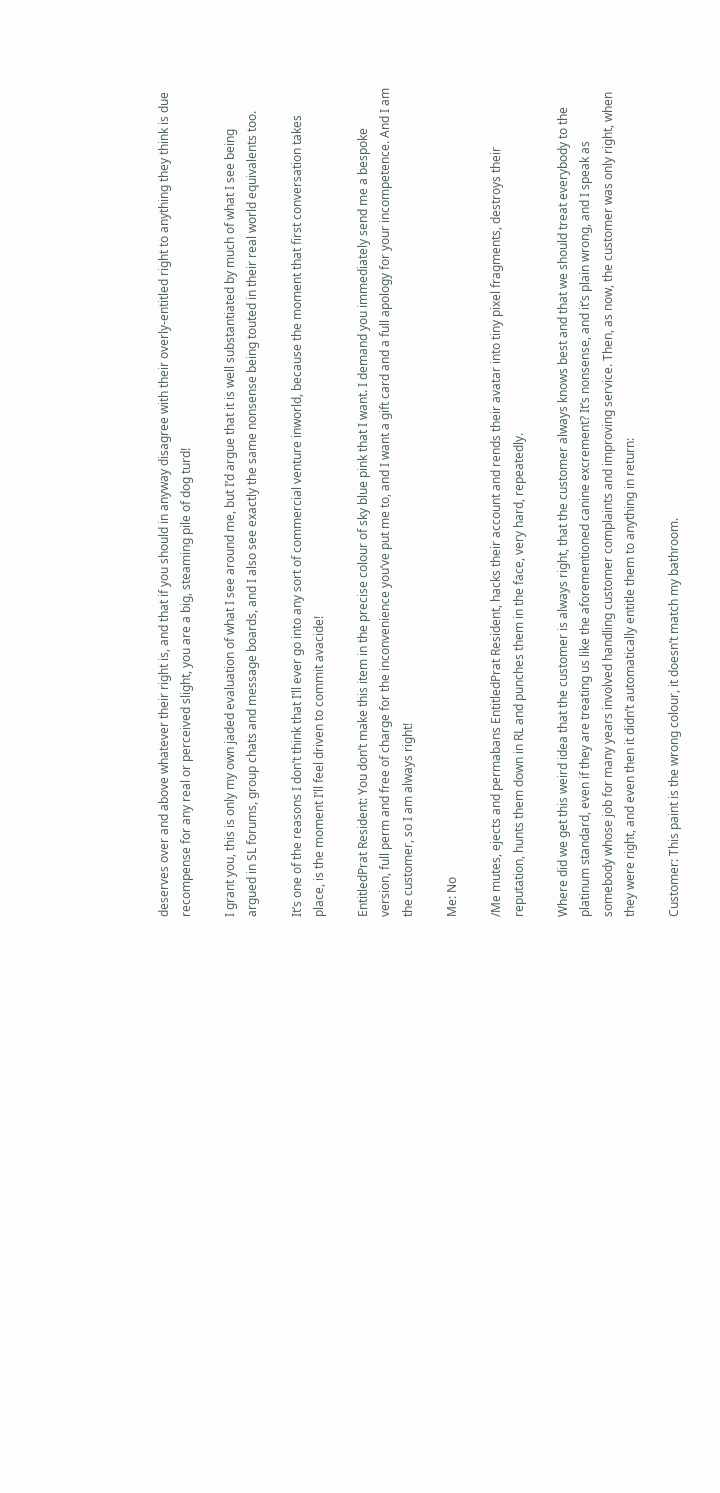deserves over and above whatever their right is, and that if you should in anyway disagree with their overly-entitled right to anything they think is due recompense for any real or perceived slight, you are a big, steaming pile of dog turd!

I grant you, this is only my own jaded evaluation of what I see around me, but I’d argue that it is well substantiated by much of what I see being argued in SL forums, group chats and message boards, and I also see exactly the same nonsense being touted in their real world equivalents too.

It’s one of the reasons I don’t think that I’ll ever go into any sort of commercial venture inworld, because the moment that first conversation takes place, is the moment I’ll feel driven to commit avacide!

EntitledPrat Resident: You don’t make this item in the precise colour of sky blue pink that I want. I demand you immediately send me a bespoke version, full perm and free of charge for the inconvenience you’ve put me to, and I want a gift card and a full apology for your incompetence. And I am the customer, so I am always right!

Me: No

/Me mutes, ejects and permabans EntitledPrat Resident, hacks their account and rends their avatar into tiny pixel fragments, destroys their reputation, hunts them down in RL and punches them in the face, very hard, repeatedly.

Where did we get this weird idea that the customer is always right, that the customer always knows best and that we should treat everybody to the platinum standard, even if they are treating us like the aforementioned canine excrement? It’s nonsense, and it’s plain wrong, and I speak as somebody whose job for many years involved handling customer complaints and improving service. Then, as now, the customer was only right, when they were right, and even then it didn’t automatically entitle them to anything in return:

Customer: This paint is the wrong colour, it doesn’t match my bathroom.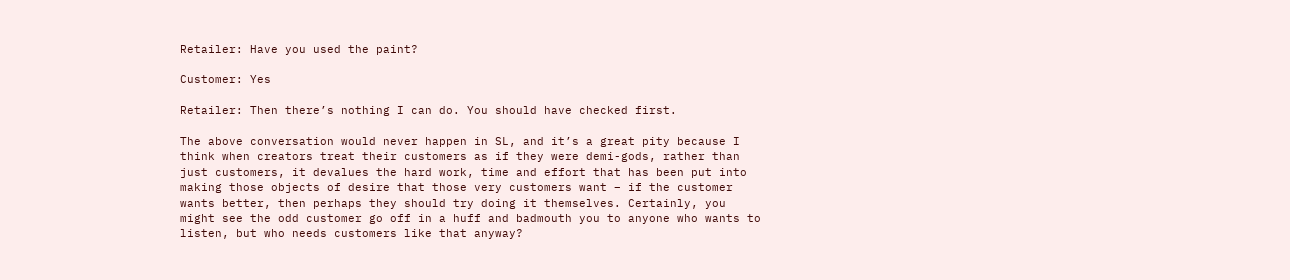Retailer: Have you used the paint?

Customer: Yes

Retailer: Then there’s nothing I can do. You should have checked first.

The above conversation would never happen in SL, and it’s a great pity because I think when creators treat their customers as if they were demi-gods, rather than just customers, it devalues the hard work, time and effort that has been put into making those objects of desire that those very customers want – if the customer wants better, then perhaps they should try doing it themselves. Certainly, you might see the odd customer go off in a huff and badmouth you to anyone who wants to listen, but who needs customers like that anyway?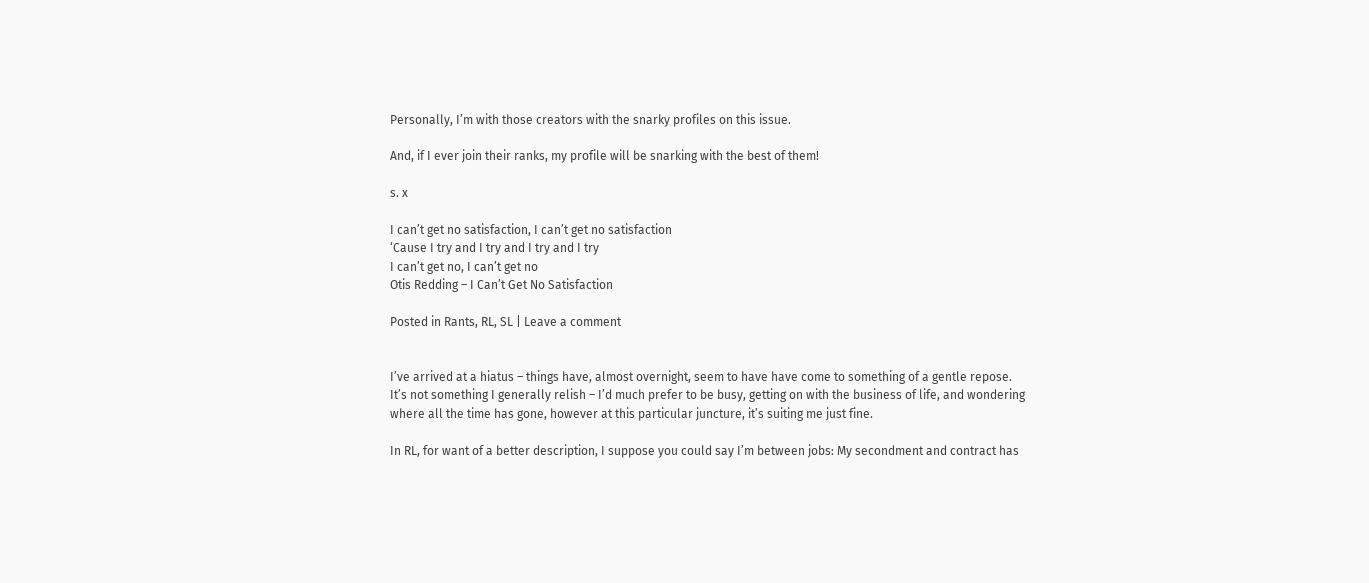Personally, I’m with those creators with the snarky profiles on this issue.

And, if I ever join their ranks, my profile will be snarking with the best of them!

s. x

I can’t get no satisfaction, I can’t get no satisfaction
‘Cause I try and I try and I try and I try
I can’t get no, I can’t get no
Otis Redding – I Can’t Get No Satisfaction

Posted in Rants, RL, SL | Leave a comment


I’ve arrived at a hiatus – things have, almost overnight, seem to have have come to something of a gentle repose. It’s not something I generally relish – I’d much prefer to be busy, getting on with the business of life, and wondering where all the time has gone, however at this particular juncture, it’s suiting me just fine.

In RL, for want of a better description, I suppose you could say I’m between jobs: My secondment and contract has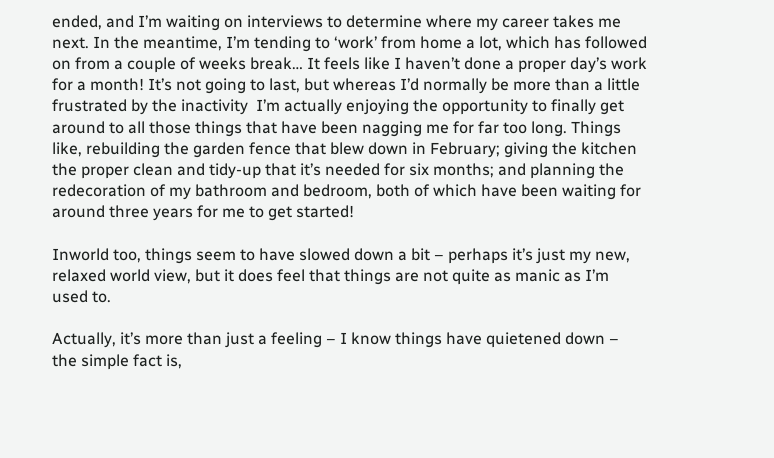ended, and I’m waiting on interviews to determine where my career takes me next. In the meantime, I’m tending to ‘work’ from home a lot, which has followed on from a couple of weeks break… It feels like I haven’t done a proper day’s work for a month! It’s not going to last, but whereas I’d normally be more than a little frustrated by the inactivity  I’m actually enjoying the opportunity to finally get around to all those things that have been nagging me for far too long. Things like, rebuilding the garden fence that blew down in February; giving the kitchen the proper clean and tidy-up that it’s needed for six months; and planning the redecoration of my bathroom and bedroom, both of which have been waiting for around three years for me to get started!

Inworld too, things seem to have slowed down a bit – perhaps it’s just my new, relaxed world view, but it does feel that things are not quite as manic as I’m used to.

Actually, it’s more than just a feeling – I know things have quietened down – the simple fact is,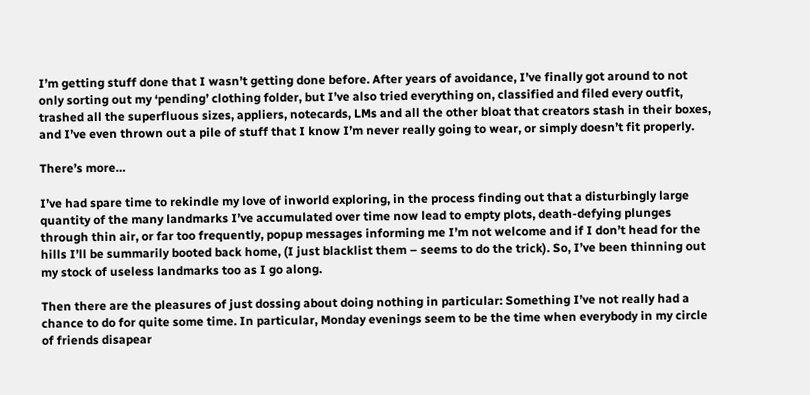I’m getting stuff done that I wasn’t getting done before. After years of avoidance, I’ve finally got around to not only sorting out my ‘pending’ clothing folder, but I’ve also tried everything on, classified and filed every outfit, trashed all the superfluous sizes, appliers, notecards, LMs and all the other bloat that creators stash in their boxes, and I’ve even thrown out a pile of stuff that I know I’m never really going to wear, or simply doesn’t fit properly.

There’s more…

I’ve had spare time to rekindle my love of inworld exploring, in the process finding out that a disturbingly large quantity of the many landmarks I’ve accumulated over time now lead to empty plots, death-defying plunges through thin air, or far too frequently, popup messages informing me I’m not welcome and if I don’t head for the hills I’ll be summarily booted back home, (I just blacklist them – seems to do the trick). So, I’ve been thinning out my stock of useless landmarks too as I go along.

Then there are the pleasures of just dossing about doing nothing in particular: Something I’ve not really had a chance to do for quite some time. In particular, Monday evenings seem to be the time when everybody in my circle of friends disapear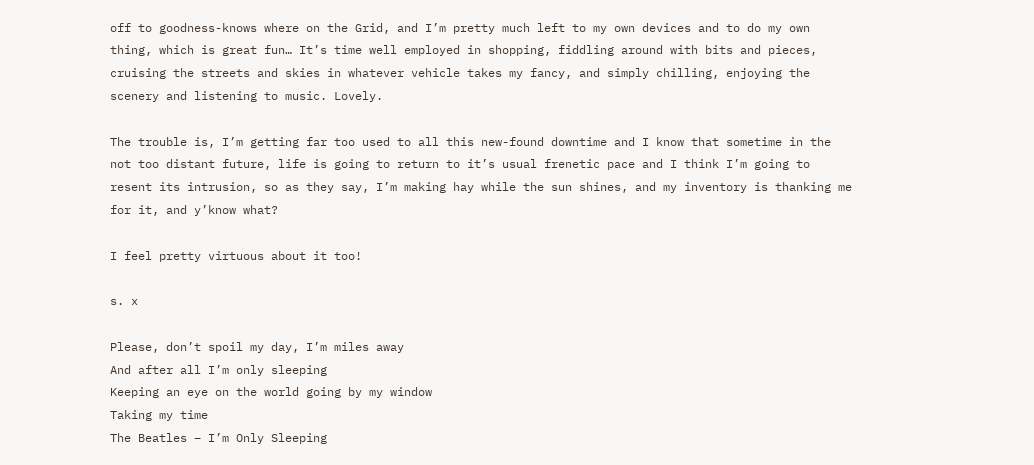off to goodness-knows where on the Grid, and I’m pretty much left to my own devices and to do my own thing, which is great fun… It’s time well employed in shopping, fiddling around with bits and pieces, cruising the streets and skies in whatever vehicle takes my fancy, and simply chilling, enjoying the scenery and listening to music. Lovely.

The trouble is, I’m getting far too used to all this new-found downtime and I know that sometime in the not too distant future, life is going to return to it’s usual frenetic pace and I think I’m going to resent its intrusion, so as they say, I’m making hay while the sun shines, and my inventory is thanking me for it, and y’know what?

I feel pretty virtuous about it too!

s. x

Please, don’t spoil my day, I’m miles away
And after all I’m only sleeping
Keeping an eye on the world going by my window
Taking my time
The Beatles – I’m Only Sleeping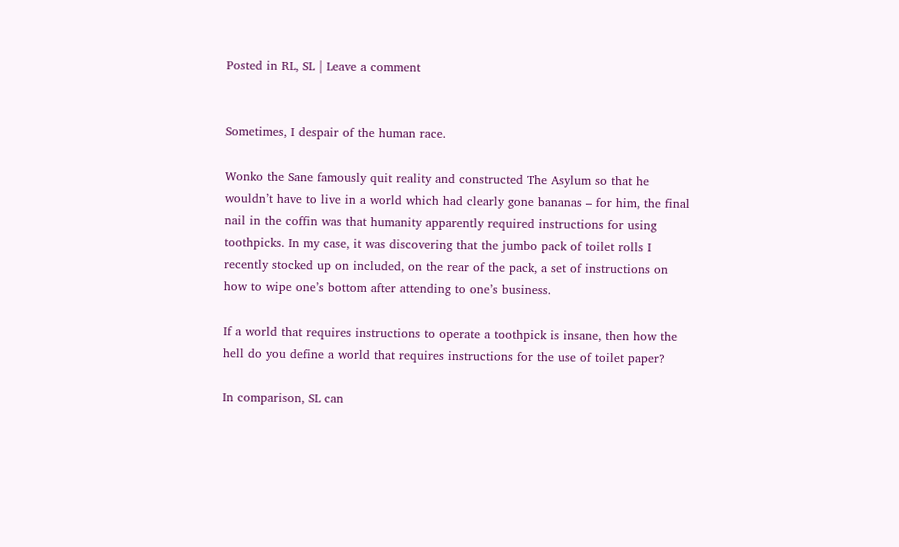Posted in RL, SL | Leave a comment


Sometimes, I despair of the human race.

Wonko the Sane famously quit reality and constructed The Asylum so that he wouldn’t have to live in a world which had clearly gone bananas – for him, the final nail in the coffin was that humanity apparently required instructions for using toothpicks. In my case, it was discovering that the jumbo pack of toilet rolls I recently stocked up on included, on the rear of the pack, a set of instructions on how to wipe one’s bottom after attending to one’s business.

If a world that requires instructions to operate a toothpick is insane, then how the hell do you define a world that requires instructions for the use of toilet paper?

In comparison, SL can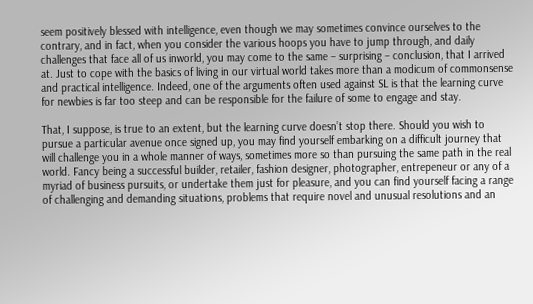seem positively blessed with intelligence, even though we may sometimes convince ourselves to the contrary, and in fact, when you consider the various hoops you have to jump through, and daily challenges that face all of us inworld, you may come to the same – surprising – conclusion, that I arrived at. Just to cope with the basics of living in our virtual world takes more than a modicum of commonsense and practical intelligence. Indeed, one of the arguments often used against SL is that the learning curve for newbies is far too steep and can be responsible for the failure of some to engage and stay.

That, I suppose, is true to an extent, but the learning curve doesn’t stop there. Should you wish to pursue a particular avenue once signed up, you may find yourself embarking on a difficult journey that will challenge you in a whole manner of ways, sometimes more so than pursuing the same path in the real world. Fancy being a successful builder, retailer, fashion designer, photographer, entrepeneur or any of a myriad of business pursuits, or undertake them just for pleasure, and you can find yourself facing a range of challenging and demanding situations, problems that require novel and unusual resolutions and an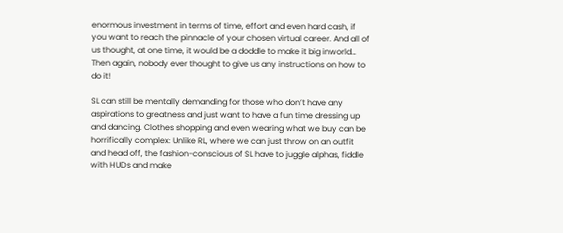enormous investment in terms of time, effort and even hard cash, if you want to reach the pinnacle of your chosen virtual career. And all of us thought, at one time, it would be a doddle to make it big inworld… Then again, nobody ever thought to give us any instructions on how to do it!

SL can still be mentally demanding for those who don’t have any aspirations to greatness and just want to have a fun time dressing up and dancing. Clothes shopping and even wearing what we buy can be horrifically complex: Unlike RL, where we can just throw on an outfit and head off, the fashion-conscious of SL have to juggle alphas, fiddle with HUDs and make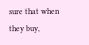sure that when they buy,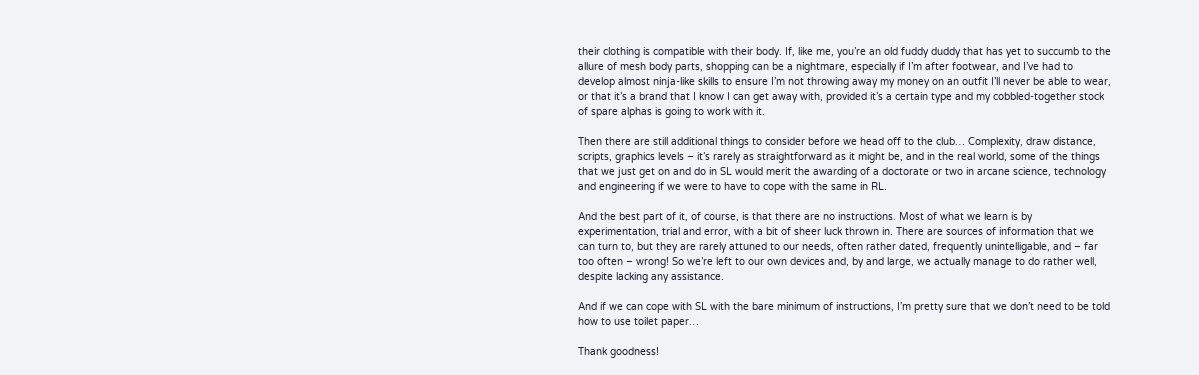their clothing is compatible with their body. If, like me, you’re an old fuddy duddy that has yet to succumb to the allure of mesh body parts, shopping can be a nightmare, especially if I’m after footwear, and I’ve had to develop almost ninja-like skills to ensure I’m not throwing away my money on an outfit I’ll never be able to wear, or that it’s a brand that I know I can get away with, provided it’s a certain type and my cobbled-together stock of spare alphas is going to work with it.

Then there are still additional things to consider before we head off to the club… Complexity, draw distance, scripts, graphics levels – it’s rarely as straightforward as it might be, and in the real world, some of the things that we just get on and do in SL would merit the awarding of a doctorate or two in arcane science, technology and engineering if we were to have to cope with the same in RL.

And the best part of it, of course, is that there are no instructions. Most of what we learn is by experimentation, trial and error, with a bit of sheer luck thrown in. There are sources of information that we can turn to, but they are rarely attuned to our needs, often rather dated, frequently unintelligable, and – far too often – wrong! So we’re left to our own devices and, by and large, we actually manage to do rather well, despite lacking any assistance.

And if we can cope with SL with the bare minimum of instructions, I’m pretty sure that we don’t need to be told how to use toilet paper…

Thank goodness!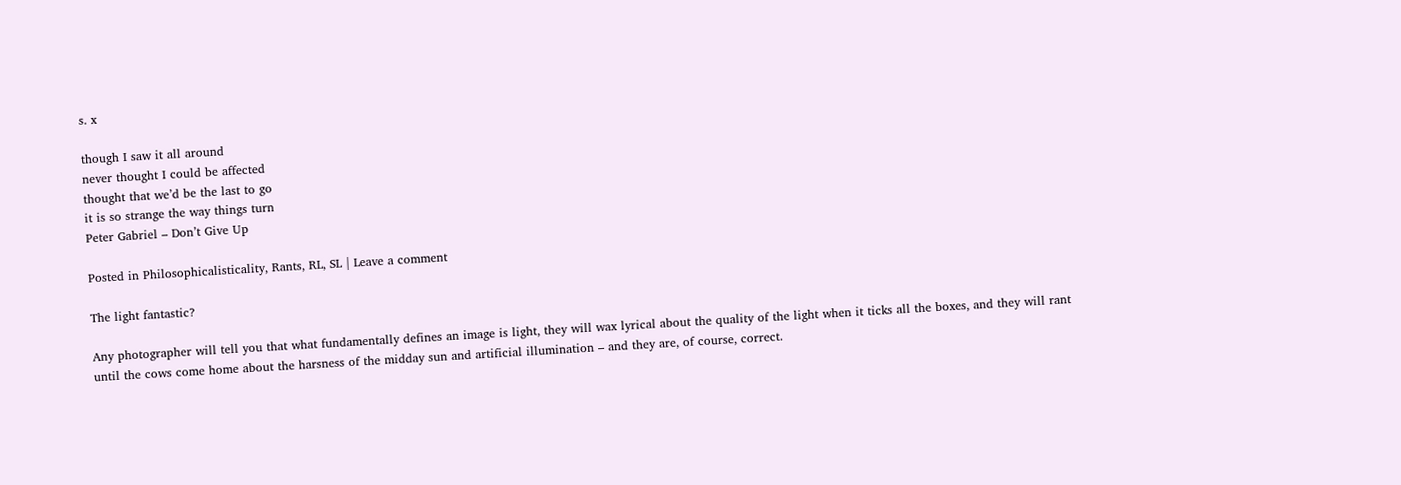s. x

though I saw it all around
never thought I could be affected
thought that we’d be the last to go
it is so strange the way things turn
Peter Gabriel – Don’t Give Up

Posted in Philosophicalisticality, Rants, RL, SL | Leave a comment

The light fantastic?

Any photographer will tell you that what fundamentally defines an image is light, they will wax lyrical about the quality of the light when it ticks all the boxes, and they will rant until the cows come home about the harsness of the midday sun and artificial illumination – and they are, of course, correct.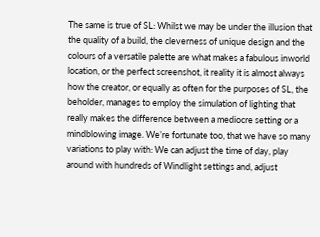The same is true of SL: Whilst we may be under the illusion that the quality of a build, the cleverness of unique design and the colours of a versatile palette are what makes a fabulous inworld location, or the perfect screenshot, it reality it is almost always how the creator, or equally as often for the purposes of SL, the beholder, manages to employ the simulation of lighting that really makes the difference between a mediocre setting or a mindblowing image. We’re fortunate too, that we have so many variations to play with: We can adjust the time of day, play around with hundreds of Windlight settings and, adjust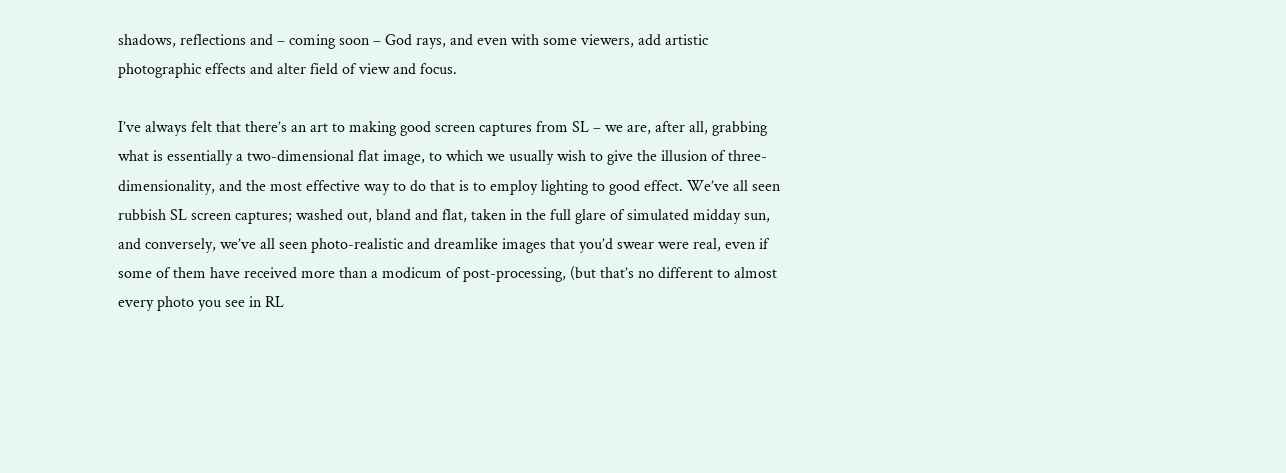shadows, reflections and – coming soon – God rays, and even with some viewers, add artistic photographic effects and alter field of view and focus.

I’ve always felt that there’s an art to making good screen captures from SL – we are, after all, grabbing what is essentially a two-dimensional flat image, to which we usually wish to give the illusion of three-dimensionality, and the most effective way to do that is to employ lighting to good effect. We’ve all seen rubbish SL screen captures; washed out, bland and flat, taken in the full glare of simulated midday sun, and conversely, we’ve all seen photo-realistic and dreamlike images that you’d swear were real, even if some of them have received more than a modicum of post-processing, (but that’s no different to almost every photo you see in RL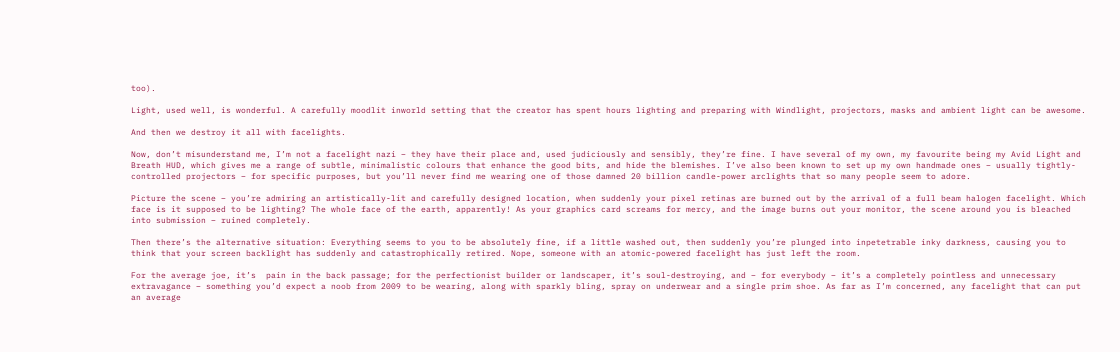too).

Light, used well, is wonderful. A carefully moodlit inworld setting that the creator has spent hours lighting and preparing with Windlight, projectors, masks and ambient light can be awesome.

And then we destroy it all with facelights.

Now, don’t misunderstand me, I’m not a facelight nazi – they have their place and, used judiciously and sensibly, they’re fine. I have several of my own, my favourite being my Avid Light and Breath HUD, which gives me a range of subtle, minimalistic colours that enhance the good bits, and hide the blemishes. I’ve also been known to set up my own handmade ones – usually tightly-controlled projectors – for specific purposes, but you’ll never find me wearing one of those damned 20 billion candle-power arclights that so many people seem to adore.

Picture the scene – you’re admiring an artistically-lit and carefully designed location, when suddenly your pixel retinas are burned out by the arrival of a full beam halogen facelight. Which face is it supposed to be lighting? The whole face of the earth, apparently! As your graphics card screams for mercy, and the image burns out your monitor, the scene around you is bleached into submission – ruined completely.

Then there’s the alternative situation: Everything seems to you to be absolutely fine, if a little washed out, then suddenly you’re plunged into inpetetrable inky darkness, causing you to think that your screen backlight has suddenly and catastrophically retired. Nope, someone with an atomic-powered facelight has just left the room.

For the average joe, it’s  pain in the back passage; for the perfectionist builder or landscaper, it’s soul-destroying, and – for everybody – it’s a completely pointless and unnecessary extravagance – something you’d expect a noob from 2009 to be wearing, along with sparkly bling, spray on underwear and a single prim shoe. As far as I’m concerned, any facelight that can put an average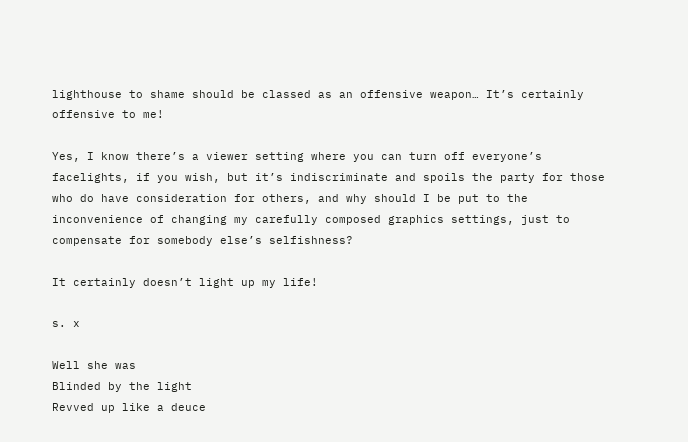lighthouse to shame should be classed as an offensive weapon… It’s certainly offensive to me!

Yes, I know there’s a viewer setting where you can turn off everyone’s facelights, if you wish, but it’s indiscriminate and spoils the party for those who do have consideration for others, and why should I be put to the inconvenience of changing my carefully composed graphics settings, just to compensate for somebody else’s selfishness?

It certainly doesn’t light up my life!

s. x

Well she was
Blinded by the light
Revved up like a deuce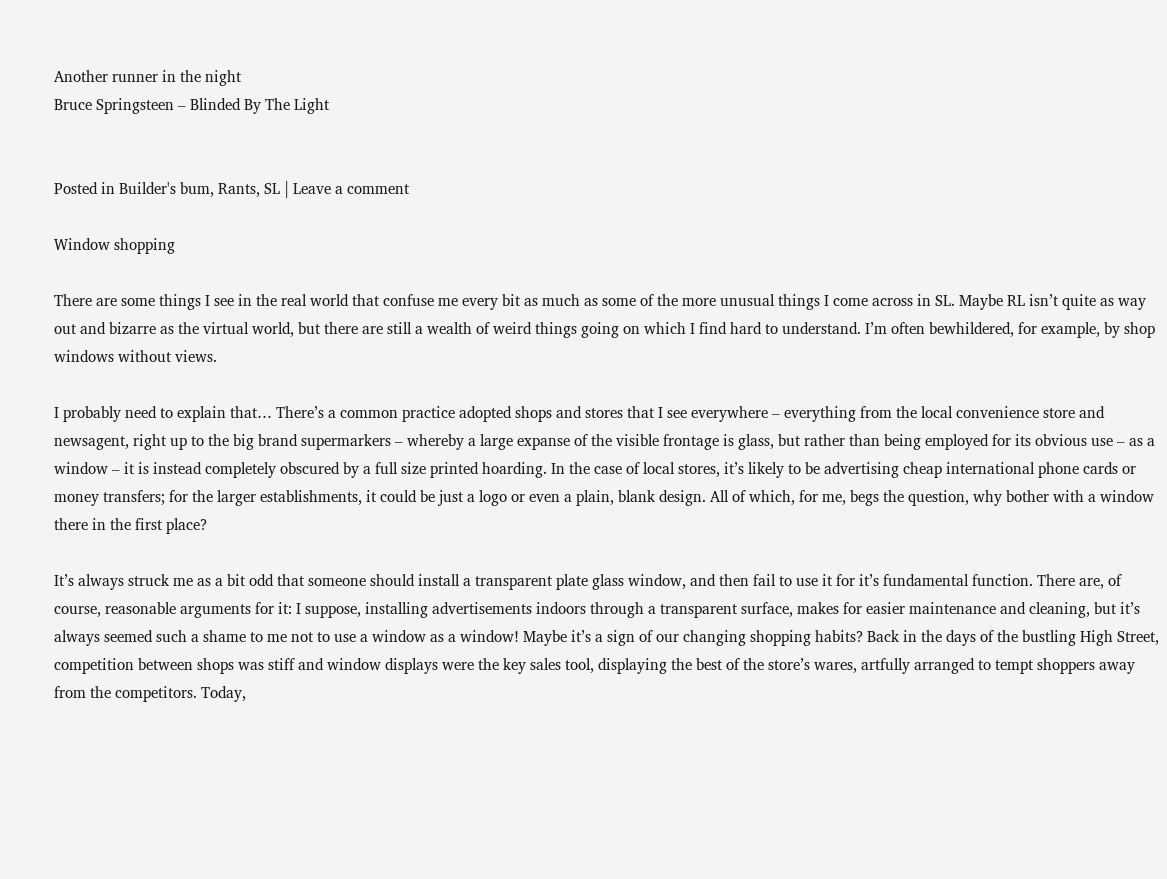Another runner in the night
Bruce Springsteen – Blinded By The Light


Posted in Builder's bum, Rants, SL | Leave a comment

Window shopping

There are some things I see in the real world that confuse me every bit as much as some of the more unusual things I come across in SL. Maybe RL isn’t quite as way out and bizarre as the virtual world, but there are still a wealth of weird things going on which I find hard to understand. I’m often bewhildered, for example, by shop windows without views.

I probably need to explain that… There’s a common practice adopted shops and stores that I see everywhere – everything from the local convenience store and newsagent, right up to the big brand supermarkers – whereby a large expanse of the visible frontage is glass, but rather than being employed for its obvious use – as a window – it is instead completely obscured by a full size printed hoarding. In the case of local stores, it’s likely to be advertising cheap international phone cards or money transfers; for the larger establishments, it could be just a logo or even a plain, blank design. All of which, for me, begs the question, why bother with a window there in the first place?

It’s always struck me as a bit odd that someone should install a transparent plate glass window, and then fail to use it for it’s fundamental function. There are, of course, reasonable arguments for it: I suppose, installing advertisements indoors through a transparent surface, makes for easier maintenance and cleaning, but it’s always seemed such a shame to me not to use a window as a window! Maybe it’s a sign of our changing shopping habits? Back in the days of the bustling High Street, competition between shops was stiff and window displays were the key sales tool, displaying the best of the store’s wares, artfully arranged to tempt shoppers away from the competitors. Today,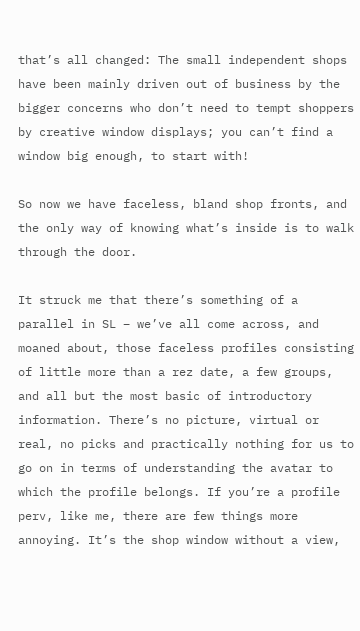that’s all changed: The small independent shops have been mainly driven out of business by the bigger concerns who don’t need to tempt shoppers by creative window displays; you can’t find a window big enough, to start with!

So now we have faceless, bland shop fronts, and the only way of knowing what’s inside is to walk through the door.

It struck me that there’s something of a parallel in SL – we’ve all come across, and moaned about, those faceless profiles consisting of little more than a rez date, a few groups, and all but the most basic of introductory information. There’s no picture, virtual or real, no picks and practically nothing for us to go on in terms of understanding the avatar to which the profile belongs. If you’re a profile perv, like me, there are few things more annoying. It’s the shop window without a view,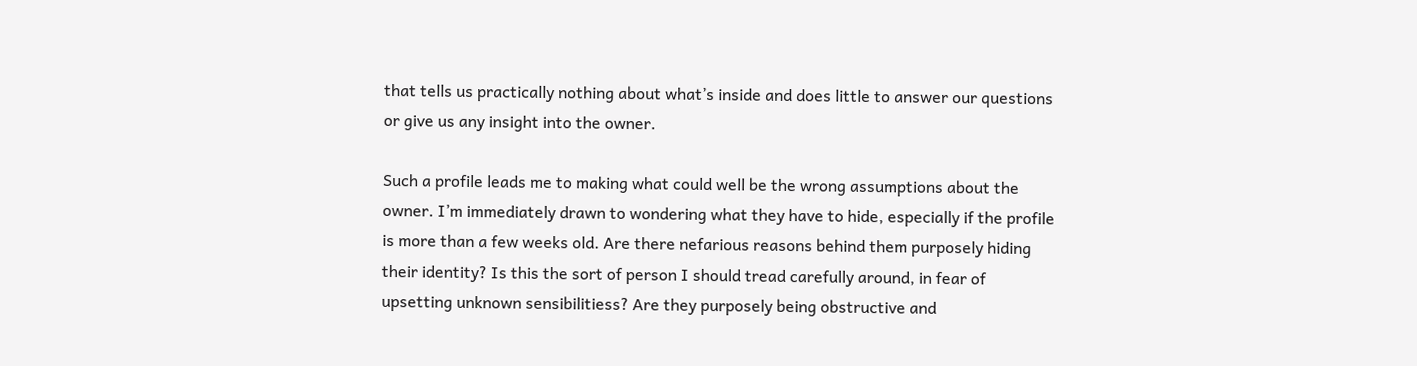that tells us practically nothing about what’s inside and does little to answer our questions or give us any insight into the owner.

Such a profile leads me to making what could well be the wrong assumptions about the owner. I’m immediately drawn to wondering what they have to hide, especially if the profile is more than a few weeks old. Are there nefarious reasons behind them purposely hiding their identity? Is this the sort of person I should tread carefully around, in fear of upsetting unknown sensibilitiess? Are they purposely being obstructive and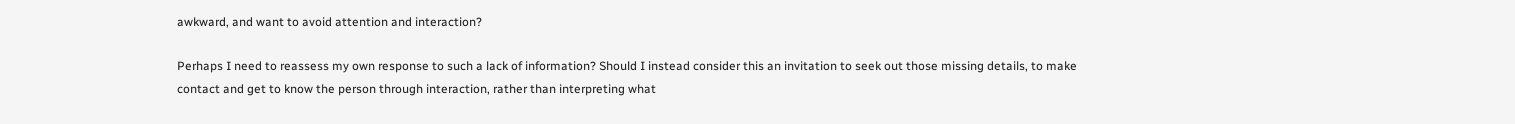awkward, and want to avoid attention and interaction?

Perhaps I need to reassess my own response to such a lack of information? Should I instead consider this an invitation to seek out those missing details, to make contact and get to know the person through interaction, rather than interpreting what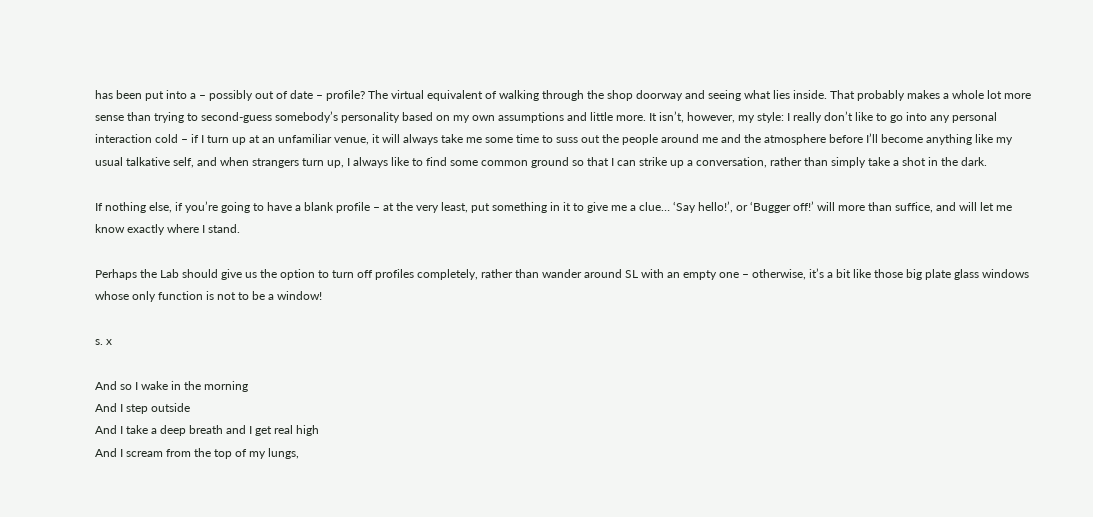has been put into a – possibly out of date – profile? The virtual equivalent of walking through the shop doorway and seeing what lies inside. That probably makes a whole lot more sense than trying to second-guess somebody’s personality based on my own assumptions and little more. It isn’t, however, my style: I really don’t like to go into any personal interaction cold – if I turn up at an unfamiliar venue, it will always take me some time to suss out the people around me and the atmosphere before I’ll become anything like my usual talkative self, and when strangers turn up, I always like to find some common ground so that I can strike up a conversation, rather than simply take a shot in the dark.

If nothing else, if you’re going to have a blank profile – at the very least, put something in it to give me a clue… ‘Say hello!’, or ‘Bugger off!’ will more than suffice, and will let me know exactly where I stand.

Perhaps the Lab should give us the option to turn off profiles completely, rather than wander around SL with an empty one – otherwise, it’s a bit like those big plate glass windows whose only function is not to be a window!

s. x

And so I wake in the morning
And I step outside
And I take a deep breath and I get real high
And I scream from the top of my lungs,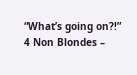“What’s going on?!”
4 Non Blondes –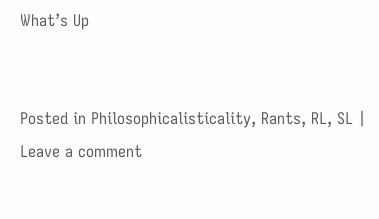What’s Up


Posted in Philosophicalisticality, Rants, RL, SL | Leave a comment